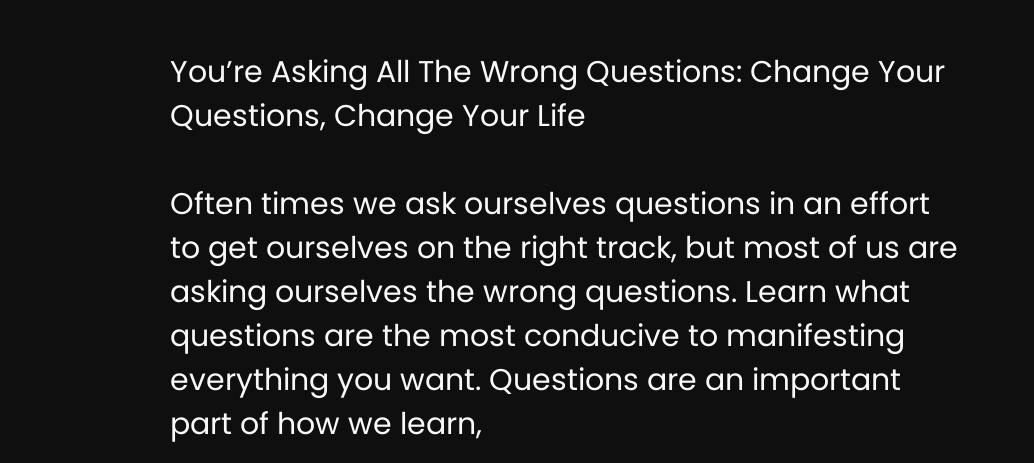You’re Asking All The Wrong Questions: Change Your Questions, Change Your Life

Often times we ask ourselves questions in an effort to get ourselves on the right track, but most of us are asking ourselves the wrong questions. Learn what questions are the most conducive to manifesting everything you want. Questions are an important part of how we learn,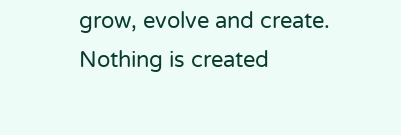grow, evolve and create. Nothing is created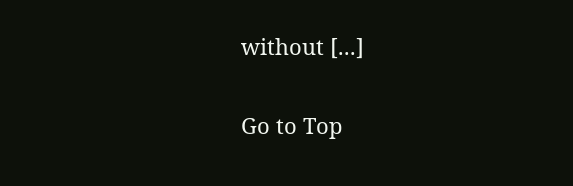without [...]

Go to Top